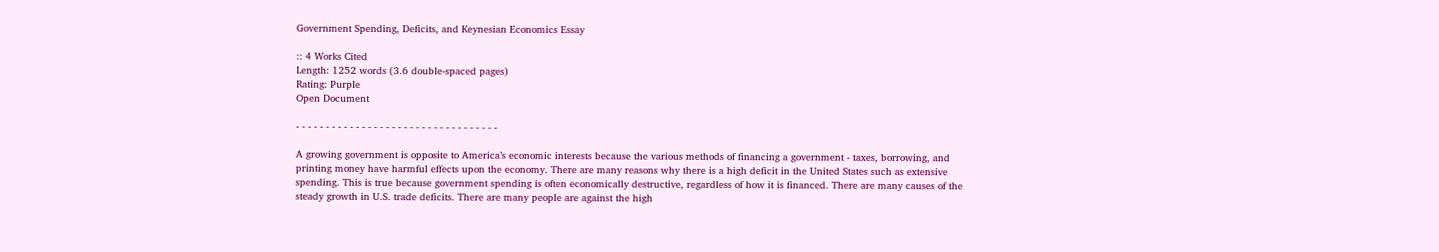Government Spending, Deficits, and Keynesian Economics Essay

:: 4 Works Cited
Length: 1252 words (3.6 double-spaced pages)
Rating: Purple
Open Document

- - - - - - - - - - - - - - - - - - - - - - - - - - - - - - - - - -

A growing government is opposite to America’s economic interests because the various methods of financing a government - taxes, borrowing, and printing money have harmful effects upon the economy. There are many reasons why there is a high deficit in the United States such as extensive spending. This is true because government spending is often economically destructive, regardless of how it is financed. There are many causes of the steady growth in U.S. trade deficits. There are many people are against the high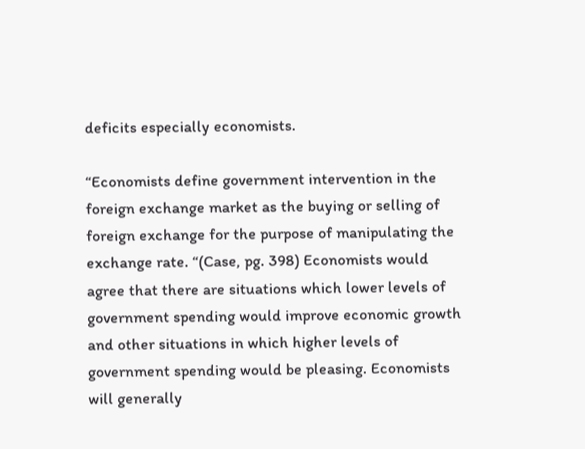deficits especially economists.

“Economists define government intervention in the foreign exchange market as the buying or selling of foreign exchange for the purpose of manipulating the exchange rate. “(Case, pg. 398) Economists would agree that there are situations which lower levels of government spending would improve economic growth and other situations in which higher levels of government spending would be pleasing. Economists will generally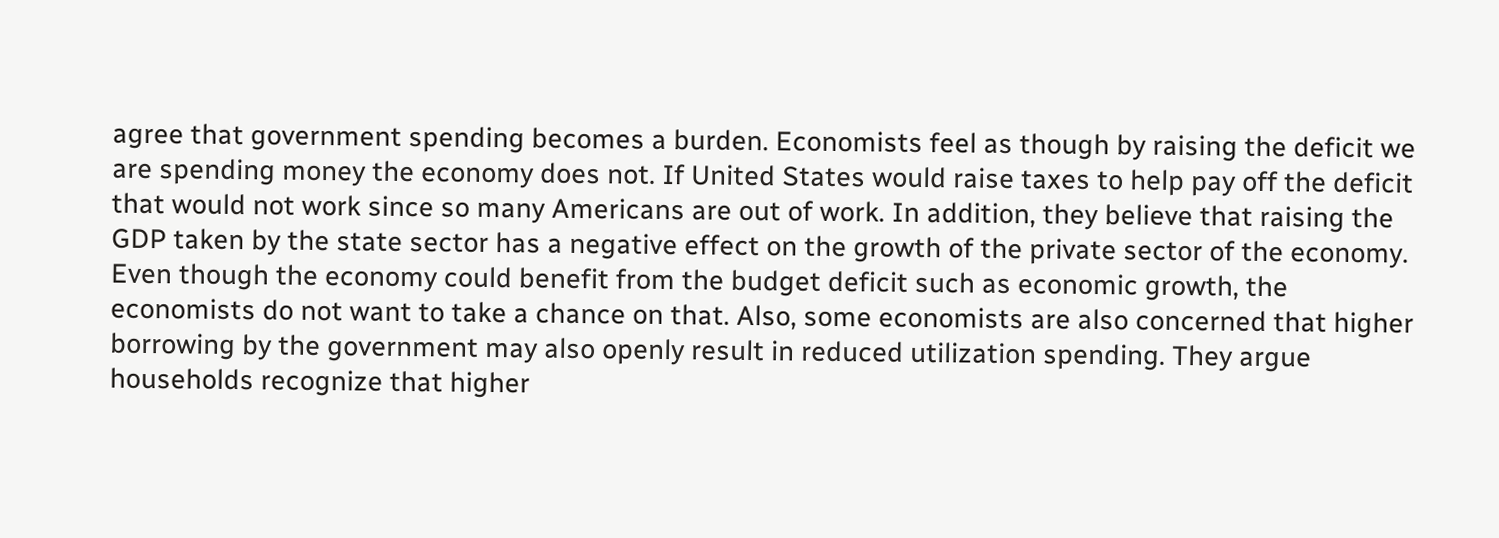agree that government spending becomes a burden. Economists feel as though by raising the deficit we are spending money the economy does not. If United States would raise taxes to help pay off the deficit that would not work since so many Americans are out of work. In addition, they believe that raising the GDP taken by the state sector has a negative effect on the growth of the private sector of the economy. Even though the economy could benefit from the budget deficit such as economic growth, the economists do not want to take a chance on that. Also, some economists are also concerned that higher borrowing by the government may also openly result in reduced utilization spending. They argue households recognize that higher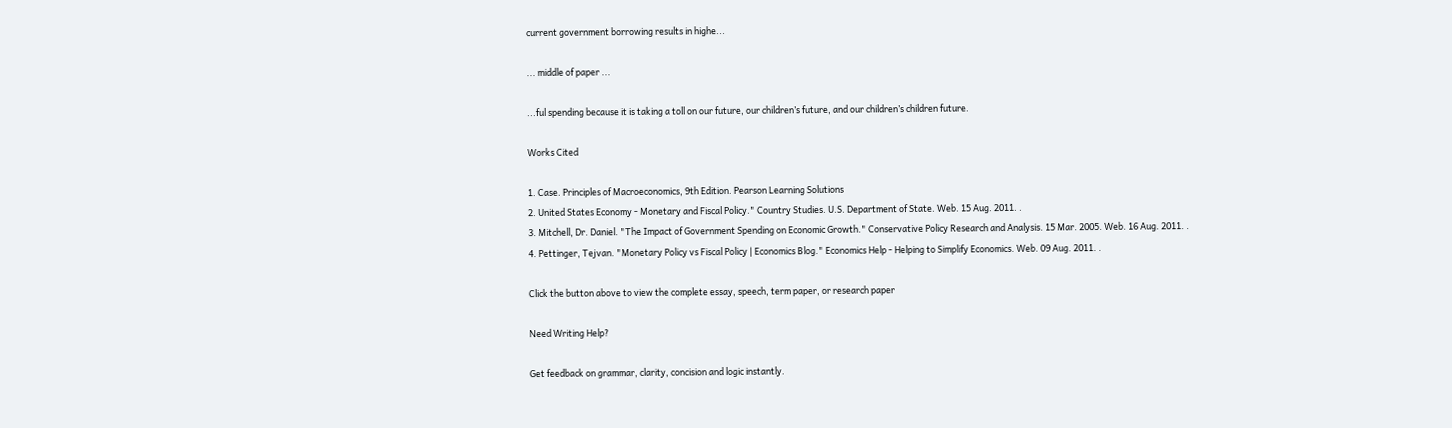current government borrowing results in highe...

... middle of paper ...

...ful spending because it is taking a toll on our future, our children’s future, and our children’s children future.

Works Cited

1. Case. Principles of Macroeconomics, 9th Edition. Pearson Learning Solutions
2. United States Economy - Monetary and Fiscal Policy." Country Studies. U.S. Department of State. Web. 15 Aug. 2011. .
3. Mitchell, Dr. Daniel. "The Impact of Government Spending on Economic Growth." Conservative Policy Research and Analysis. 15 Mar. 2005. Web. 16 Aug. 2011. .
4. Pettinger, Tejvan. "Monetary Policy vs Fiscal Policy | Economics Blog." Economics Help - Helping to Simplify Economics. Web. 09 Aug. 2011. .

Click the button above to view the complete essay, speech, term paper, or research paper

Need Writing Help?

Get feedback on grammar, clarity, concision and logic instantly.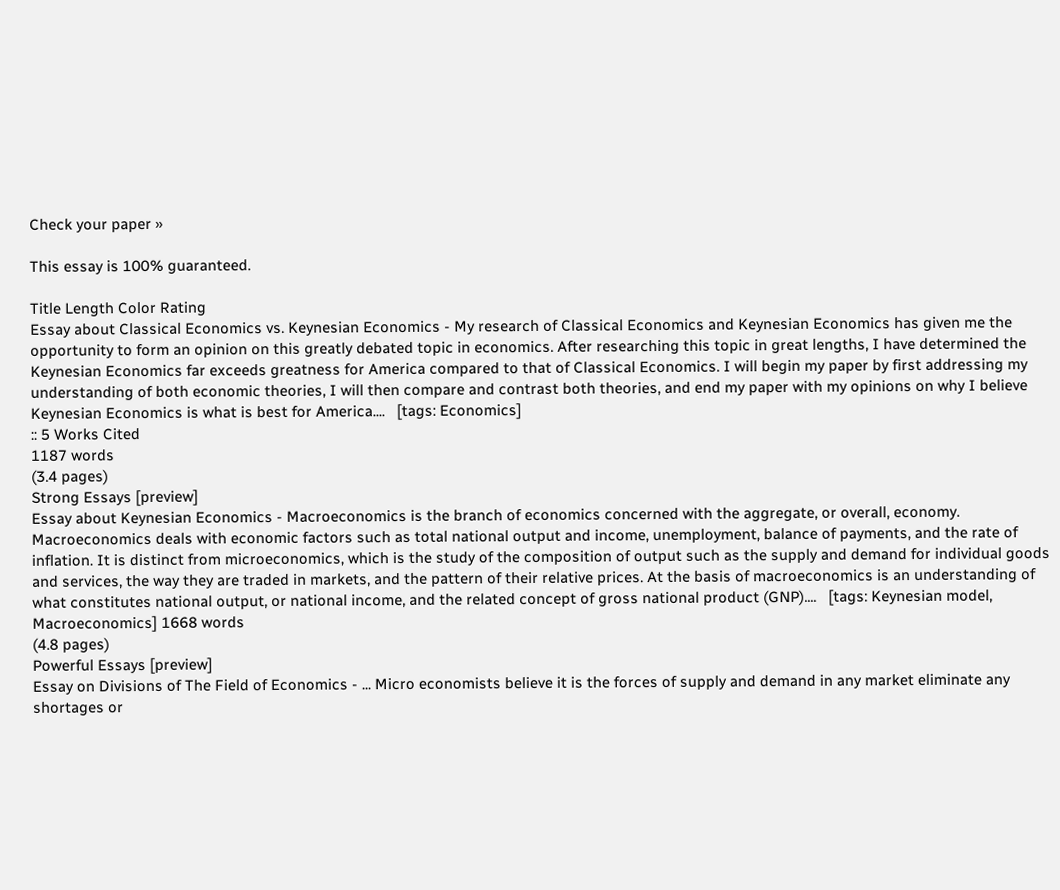Check your paper »

This essay is 100% guaranteed.

Title Length Color Rating
Essay about Classical Economics vs. Keynesian Economics - My research of Classical Economics and Keynesian Economics has given me the opportunity to form an opinion on this greatly debated topic in economics. After researching this topic in great lengths, I have determined the Keynesian Economics far exceeds greatness for America compared to that of Classical Economics. I will begin my paper by first addressing my understanding of both economic theories, I will then compare and contrast both theories, and end my paper with my opinions on why I believe Keynesian Economics is what is best for America....   [tags: Economics]
:: 5 Works Cited
1187 words
(3.4 pages)
Strong Essays [preview]
Essay about Keynesian Economics - Macroeconomics is the branch of economics concerned with the aggregate, or overall, economy. Macroeconomics deals with economic factors such as total national output and income, unemployment, balance of payments, and the rate of inflation. It is distinct from microeconomics, which is the study of the composition of output such as the supply and demand for individual goods and services, the way they are traded in markets, and the pattern of their relative prices. At the basis of macroeconomics is an understanding of what constitutes national output, or national income, and the related concept of gross national product (GNP)....   [tags: Keynesian model, Macroeconomics] 1668 words
(4.8 pages)
Powerful Essays [preview]
Essay on Divisions of The Field of Economics - ... Micro economists believe it is the forces of supply and demand in any market eliminate any shortages or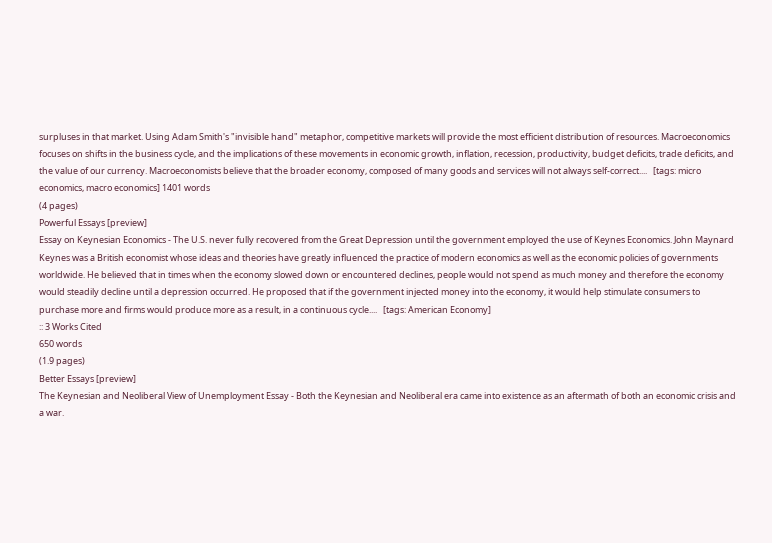surpluses in that market. Using Adam Smith's "invisible hand" metaphor, competitive markets will provide the most efficient distribution of resources. Macroeconomics focuses on shifts in the business cycle, and the implications of these movements in economic growth, inflation, recession, productivity, budget deficits, trade deficits, and the value of our currency. Macroeconomists believe that the broader economy, composed of many goods and services will not always self-correct....   [tags: micro economics, macro economics] 1401 words
(4 pages)
Powerful Essays [preview]
Essay on Keynesian Economics - The U.S. never fully recovered from the Great Depression until the government employed the use of Keynes Economics. John Maynard Keynes was a British economist whose ideas and theories have greatly influenced the practice of modern economics as well as the economic policies of governments worldwide. He believed that in times when the economy slowed down or encountered declines, people would not spend as much money and therefore the economy would steadily decline until a depression occurred. He proposed that if the government injected money into the economy, it would help stimulate consumers to purchase more and firms would produce more as a result, in a continuous cycle....   [tags: American Economy]
:: 3 Works Cited
650 words
(1.9 pages)
Better Essays [preview]
The Keynesian and Neoliberal View of Unemployment Essay - Both the Keynesian and Neoliberal era came into existence as an aftermath of both an economic crisis and a war.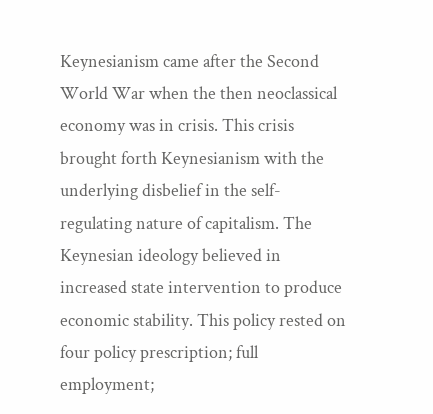Keynesianism came after the Second World War when the then neoclassical economy was in crisis. This crisis brought forth Keynesianism with the underlying disbelief in the self-regulating nature of capitalism. The Keynesian ideology believed in increased state intervention to produce economic stability. This policy rested on four policy prescription; full employment;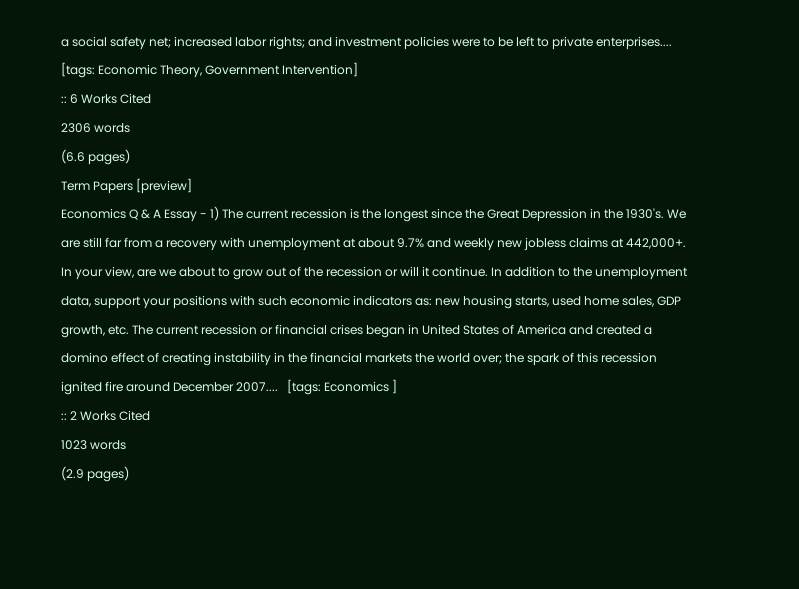a social safety net; increased labor rights; and investment policies were to be left to private enterprises....   [tags: Economic Theory, Government Intervention]
:: 6 Works Cited
2306 words
(6.6 pages)
Term Papers [preview]
Economics Q & A Essay - 1) The current recession is the longest since the Great Depression in the 1930's. We are still far from a recovery with unemployment at about 9.7% and weekly new jobless claims at 442,000+. In your view, are we about to grow out of the recession or will it continue. In addition to the unemployment data, support your positions with such economic indicators as: new housing starts, used home sales, GDP growth, etc. The current recession or financial crises began in United States of America and created a domino effect of creating instability in the financial markets the world over; the spark of this recession ignited fire around December 2007....   [tags: Economics ]
:: 2 Works Cited
1023 words
(2.9 pages)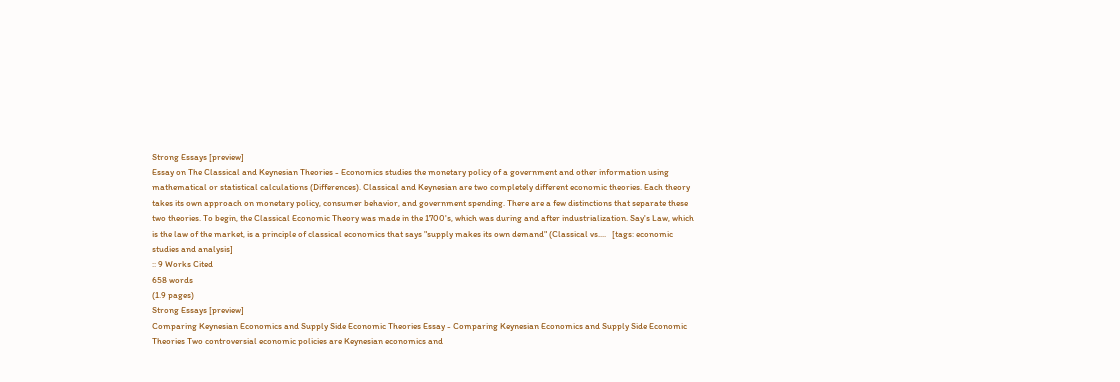Strong Essays [preview]
Essay on The Classical and Keynesian Theories - Economics studies the monetary policy of a government and other information using mathematical or statistical calculations (Differences). Classical and Keynesian are two completely different economic theories. Each theory takes its own approach on monetary policy, consumer behavior, and government spending. There are a few distinctions that separate these two theories. To begin, the Classical Economic Theory was made in the 1700's, which was during and after industrialization. Say's Law, which is the law of the market, is a principle of classical economics that says "supply makes its own demand" (Classical vs....   [tags: economic studies and analysis]
:: 9 Works Cited
658 words
(1.9 pages)
Strong Essays [preview]
Comparing Keynesian Economics and Supply Side Economic Theories Essay - Comparing Keynesian Economics and Supply Side Economic Theories Two controversial economic policies are Keynesian economics and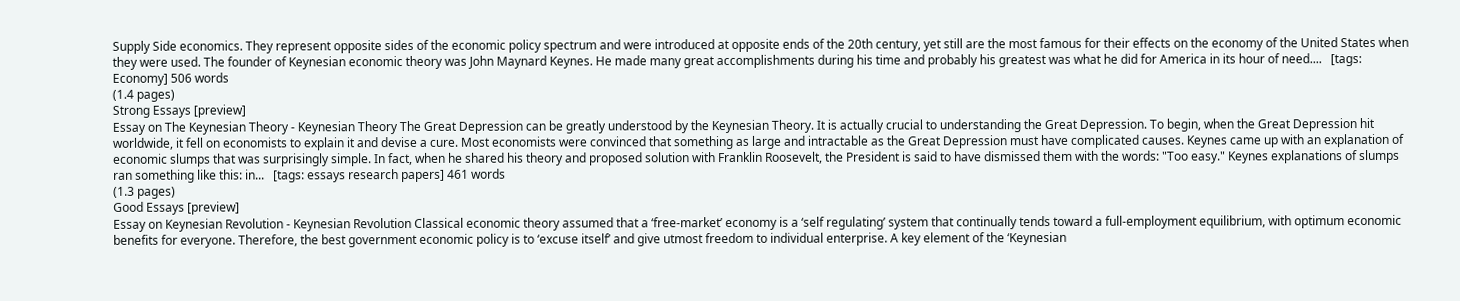Supply Side economics. They represent opposite sides of the economic policy spectrum and were introduced at opposite ends of the 20th century, yet still are the most famous for their effects on the economy of the United States when they were used. The founder of Keynesian economic theory was John Maynard Keynes. He made many great accomplishments during his time and probably his greatest was what he did for America in its hour of need....   [tags: Economy] 506 words
(1.4 pages)
Strong Essays [preview]
Essay on The Keynesian Theory - Keynesian Theory The Great Depression can be greatly understood by the Keynesian Theory. It is actually crucial to understanding the Great Depression. To begin, when the Great Depression hit worldwide, it fell on economists to explain it and devise a cure. Most economists were convinced that something as large and intractable as the Great Depression must have complicated causes. Keynes came up with an explanation of economic slumps that was surprisingly simple. In fact, when he shared his theory and proposed solution with Franklin Roosevelt, the President is said to have dismissed them with the words: "Too easy." Keynes explanations of slumps ran something like this: in...   [tags: essays research papers] 461 words
(1.3 pages)
Good Essays [preview]
Essay on Keynesian Revolution - Keynesian Revolution Classical economic theory assumed that a ‘free-market’ economy is a ‘self regulating’ system that continually tends toward a full-employment equilibrium, with optimum economic benefits for everyone. Therefore, the best government economic policy is to ‘excuse itself’ and give utmost freedom to individual enterprise. A key element of the ‘Keynesian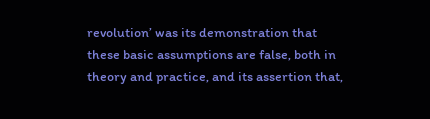revolution’ was its demonstration that these basic assumptions are false, both in theory and practice, and its assertion that,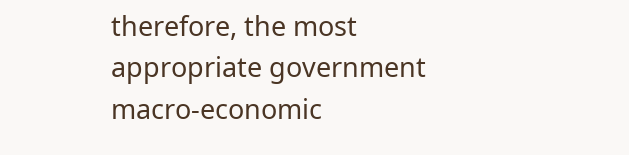therefore, the most appropriate government macro-economic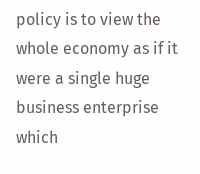policy is to view the whole economy as if it were a single huge business enterprise which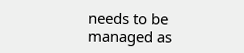needs to be managed as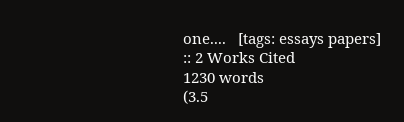one....   [tags: essays papers]
:: 2 Works Cited
1230 words
(3.5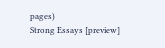pages)
Strong Essays [preview]